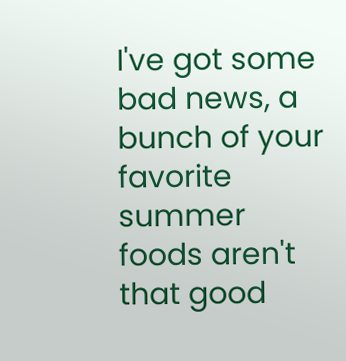I've got some bad news, a bunch of your favorite summer foods aren't that good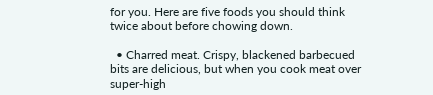for you. Here are five foods you should think twice about before chowing down.

  • Charred meat. Crispy, blackened barbecued bits are delicious, but when you cook meat over super-high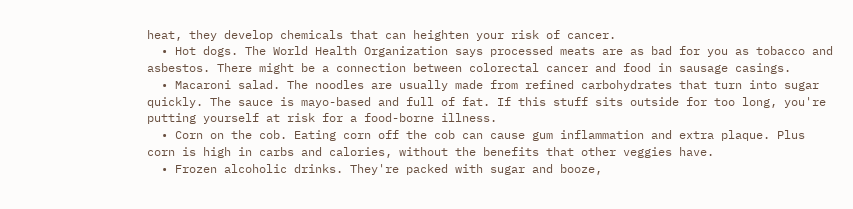heat, they develop chemicals that can heighten your risk of cancer.
  • Hot dogs. The World Health Organization says processed meats are as bad for you as tobacco and asbestos. There might be a connection between colorectal cancer and food in sausage casings.
  • Macaroni salad. The noodles are usually made from refined carbohydrates that turn into sugar quickly. The sauce is mayo-based and full of fat. If this stuff sits outside for too long, you're putting yourself at risk for a food-borne illness.
  • Corn on the cob. Eating corn off the cob can cause gum inflammation and extra plaque. Plus corn is high in carbs and calories, without the benefits that other veggies have.
  • Frozen alcoholic drinks. They're packed with sugar and booze,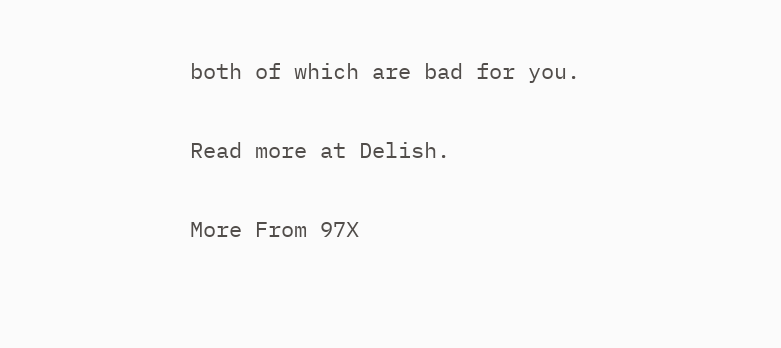both of which are bad for you.

Read more at Delish.

More From 97X